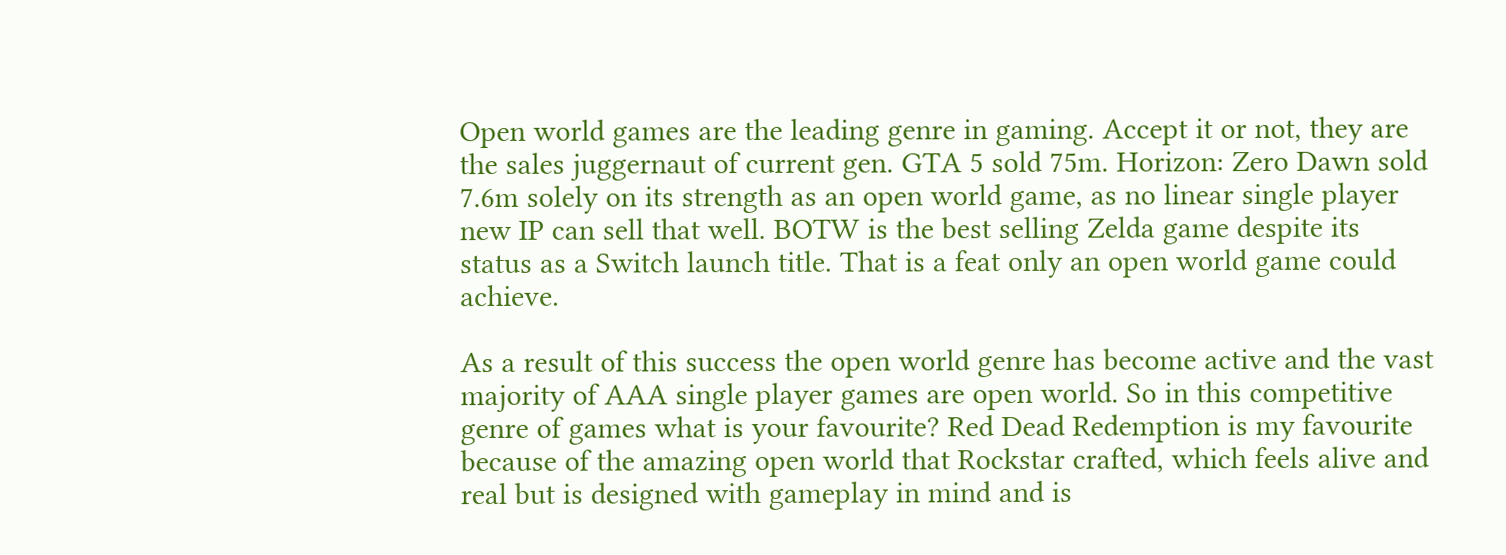Open world games are the leading genre in gaming. Accept it or not, they are the sales juggernaut of current gen. GTA 5 sold 75m. Horizon: Zero Dawn sold 7.6m solely on its strength as an open world game, as no linear single player new IP can sell that well. BOTW is the best selling Zelda game despite its status as a Switch launch title. That is a feat only an open world game could achieve.

As a result of this success the open world genre has become active and the vast majority of AAA single player games are open world. So in this competitive genre of games what is your favourite? Red Dead Redemption is my favourite because of the amazing open world that Rockstar crafted, which feels alive and real but is designed with gameplay in mind and is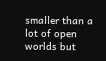smaller than a lot of open worlds but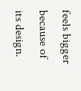feels bigger because of its design.